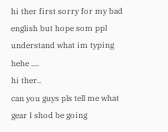hi ther first sorry for my bad english but hope som ppl understand what im typing hehe ....
hi ther..
can you guys pls tell me what gear I shod be going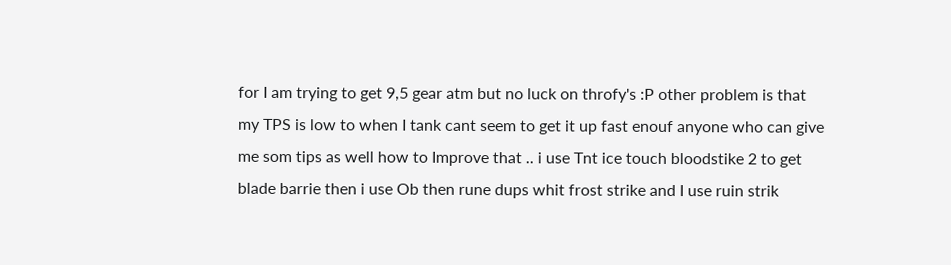for I am trying to get 9,5 gear atm but no luck on throfy's :P other problem is that my TPS is low to when I tank cant seem to get it up fast enouf anyone who can give me som tips as well how to Improve that .. i use Tnt ice touch bloodstike 2 to get blade barrie then i use Ob then rune dups whit frost strike and I use ruin strik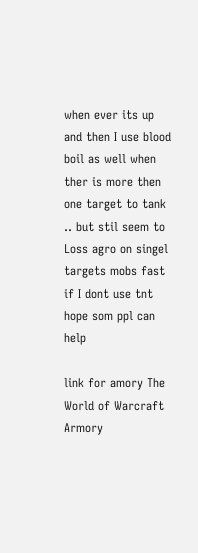when ever its up and then I use blood boil as well when ther is more then one target to tank .. but stil seem to Loss agro on singel targets mobs fast if I dont use tnt
hope som ppl can help

link for amory The World of Warcraft Armory